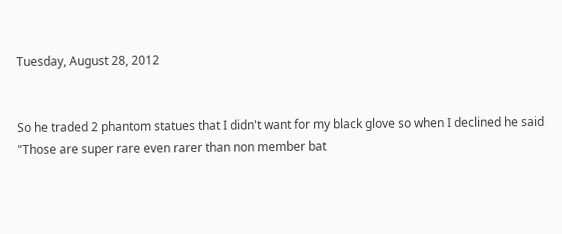Tuesday, August 28, 2012


So he traded 2 phantom statues that I didn't want for my black glove so when I declined he said "Those are super rare even rarer than non member bat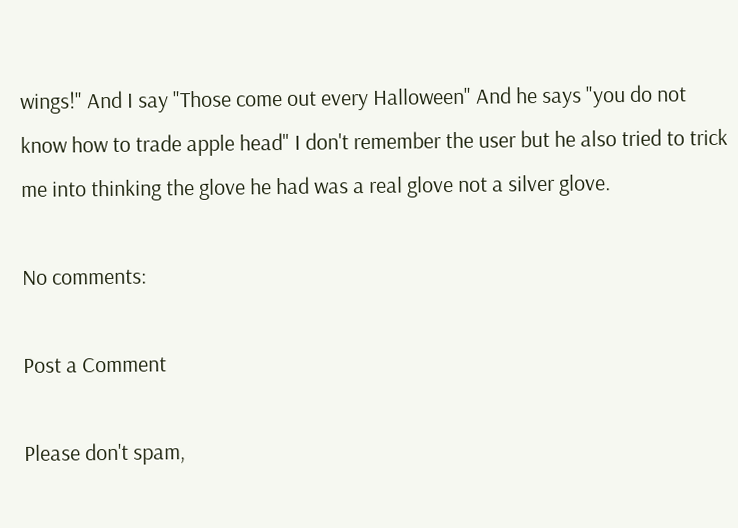wings!" And I say "Those come out every Halloween" And he says "you do not know how to trade apple head" I don't remember the user but he also tried to trick me into thinking the glove he had was a real glove not a silver glove.

No comments:

Post a Comment

Please don't spam,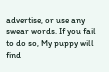advertise, or use any swear words. If you fail to do so, My puppy will find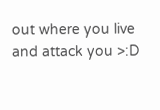out where you live and attack you >:D